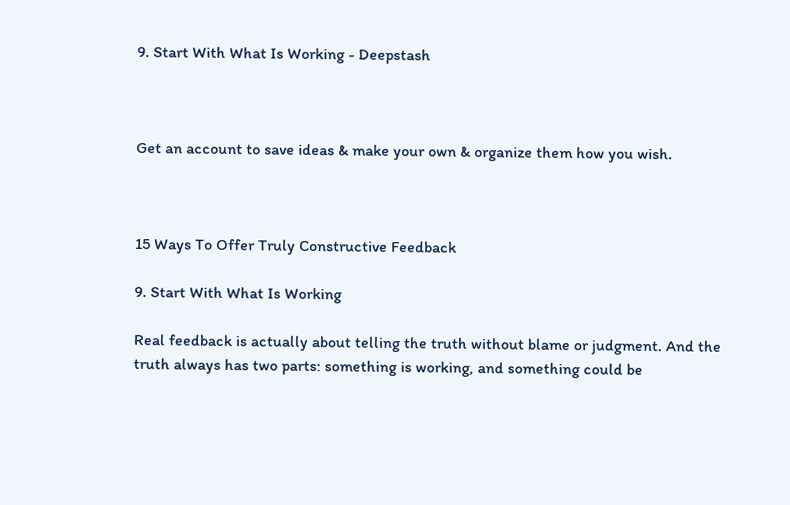9. Start With What Is Working - Deepstash



Get an account to save ideas & make your own & organize them how you wish.



15 Ways To Offer Truly Constructive Feedback

9. Start With What Is Working

Real feedback is actually about telling the truth without blame or judgment. And the truth always has two parts: something is working, and something could be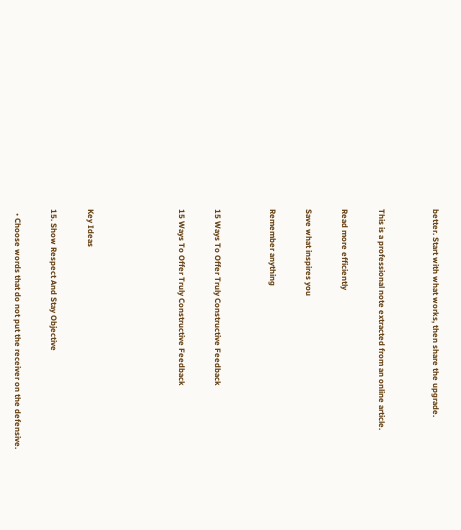better. Start with what works, then share the upgrade.


This is a professional note extracted from an online article.

Read more efficiently

Save what inspires you

Remember anything


15 Ways To Offer Truly Constructive Feedback

15 Ways To Offer Truly Constructive Feedback




Key Ideas

15. Show Respect And Stay Objective

  • Choose words that do not put the receiver on the defensive.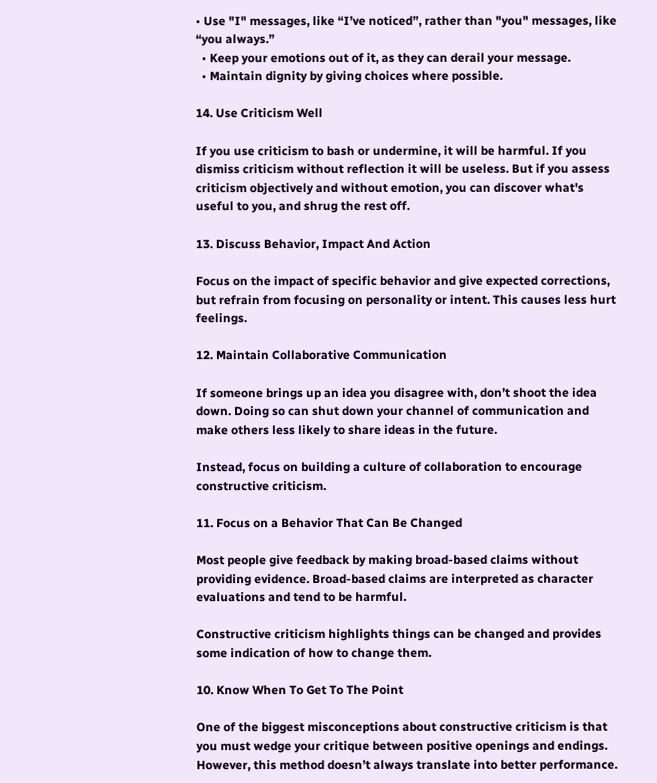• Use "I" messages, like “I’ve noticed”, rather than "you" messages, like “you always.”
  • Keep your emotions out of it, as they can derail your message.
  • Maintain dignity by giving choices where possible.

14. Use Criticism Well

If you use criticism to bash or undermine, it will be harmful. If you dismiss criticism without reflection it will be useless. But if you assess criticism objectively and without emotion, you can discover what's useful to you, and shrug the rest off.

13. Discuss Behavior, Impact And Action

Focus on the impact of specific behavior and give expected corrections, but refrain from focusing on personality or intent. This causes less hurt feelings.

12. Maintain Collaborative Communication

If someone brings up an idea you disagree with, don’t shoot the idea down. Doing so can shut down your channel of communication and make others less likely to share ideas in the future.

Instead, focus on building a culture of collaboration to encourage constructive criticism.

11. Focus on a Behavior That Can Be Changed

Most people give feedback by making broad-based claims without providing evidence. Broad-based claims are interpreted as character evaluations and tend to be harmful.

Constructive criticism highlights things can be changed and provides some indication of how to change them.

10. Know When To Get To The Point

One of the biggest misconceptions about constructive criticism is that you must wedge your critique between positive openings and endings. However, this method doesn’t always translate into better performance.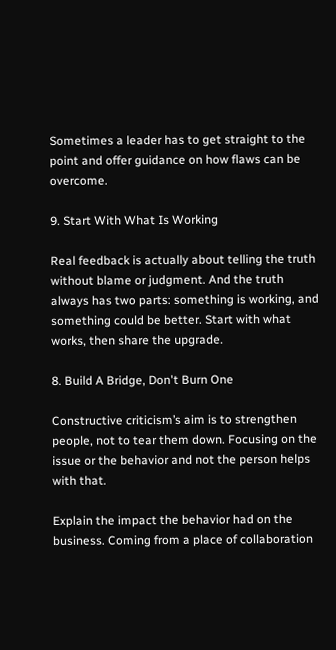Sometimes a leader has to get straight to the point and offer guidance on how flaws can be overcome.

9. Start With What Is Working

Real feedback is actually about telling the truth without blame or judgment. And the truth always has two parts: something is working, and something could be better. Start with what works, then share the upgrade.

8. Build A Bridge, Don't Burn One

Constructive criticism’s aim is to strengthen people, not to tear them down. Focusing on the issue or the behavior and not the person helps with that.

Explain the impact the behavior had on the business. Coming from a place of collaboration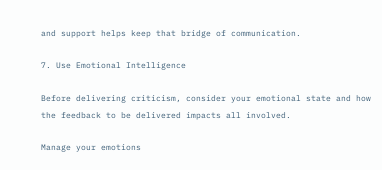and support helps keep that bridge of communication.

7. Use Emotional Intelligence

Before delivering criticism, consider your emotional state and how the feedback to be delivered impacts all involved.

Manage your emotions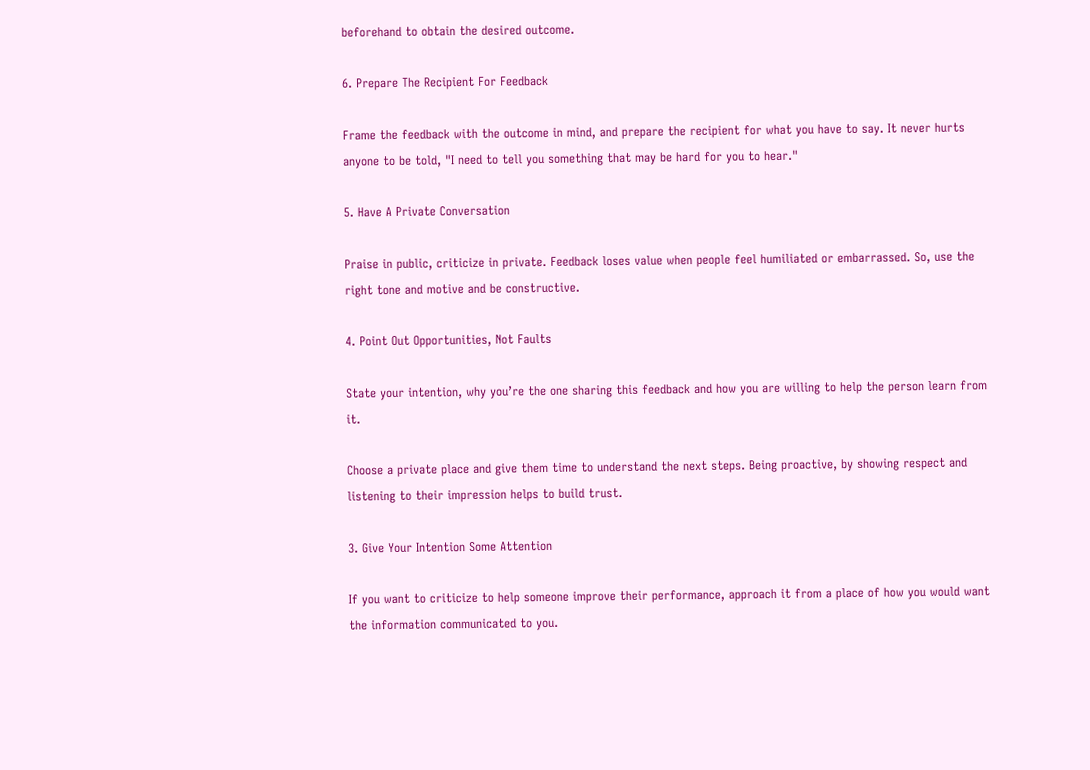beforehand to obtain the desired outcome.

6. Prepare The Recipient For Feedback

Frame the feedback with the outcome in mind, and prepare the recipient for what you have to say. It never hurts anyone to be told, "I need to tell you something that may be hard for you to hear."

5. Have A Private Conversation

Praise in public, criticize in private. Feedback loses value when people feel humiliated or embarrassed. So, use the right tone and motive and be constructive.

4. Point Out Opportunities, Not Faults

State your intention, why you’re the one sharing this feedback and how you are willing to help the person learn from it.

Choose a private place and give them time to understand the next steps. Being proactive, by showing respect and listening to their impression helps to build trust.

3. Give Your Intention Some Attention

If you want to criticize to help someone improve their performance, approach it from a place of how you would want the information communicated to you.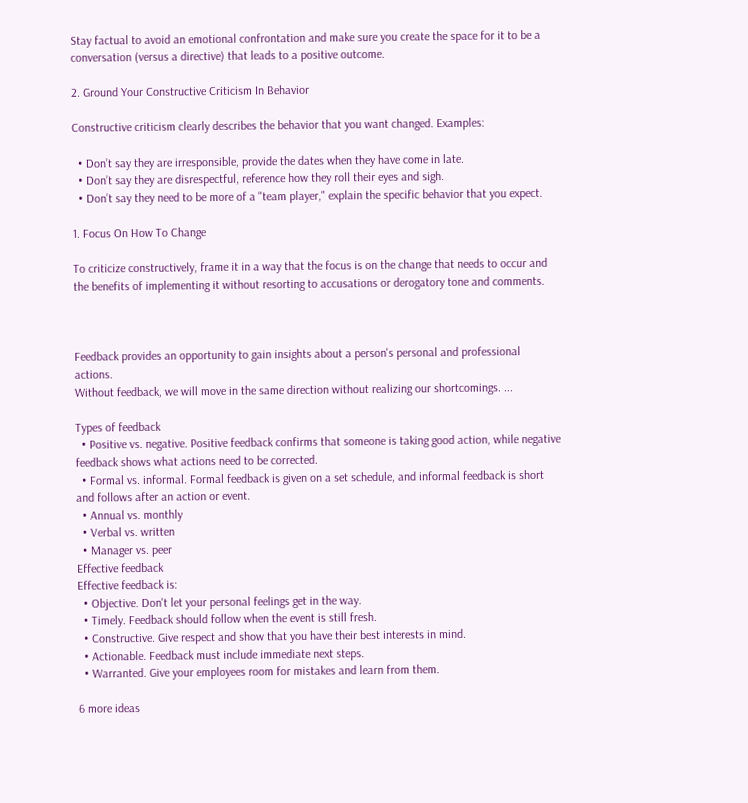Stay factual to avoid an emotional confrontation and make sure you create the space for it to be a conversation (versus a directive) that leads to a positive outcome.

2. Ground Your Constructive Criticism In Behavior

Constructive criticism clearly describes the behavior that you want changed. Examples:

  • Don’t say they are irresponsible, provide the dates when they have come in late.
  • Don’t say they are disrespectful, reference how they roll their eyes and sigh.
  • Don’t say they need to be more of a "team player," explain the specific behavior that you expect.

1. Focus On How To Change

To criticize constructively, frame it in a way that the focus is on the change that needs to occur and the benefits of implementing it without resorting to accusations or derogatory tone and comments.



Feedback provides an opportunity to gain insights about a person's personal and professional actions.
Without feedback, we will move in the same direction without realizing our shortcomings. ...

Types of feedback
  • Positive vs. negative. Positive feedback confirms that someone is taking good action, while negative feedback shows what actions need to be corrected.
  • Formal vs. informal. Formal feedback is given on a set schedule, and informal feedback is short and follows after an action or event.
  • Annual vs. monthly
  • Verbal vs. written
  • Manager vs. peer
Effective feedback
Effective feedback is:
  • Objective. Don't let your personal feelings get in the way.
  • Timely. Feedback should follow when the event is still fresh.
  • Constructive. Give respect and show that you have their best interests in mind.
  • Actionable. Feedback must include immediate next steps.
  • Warranted. Give your employees room for mistakes and learn from them.

6 more ideas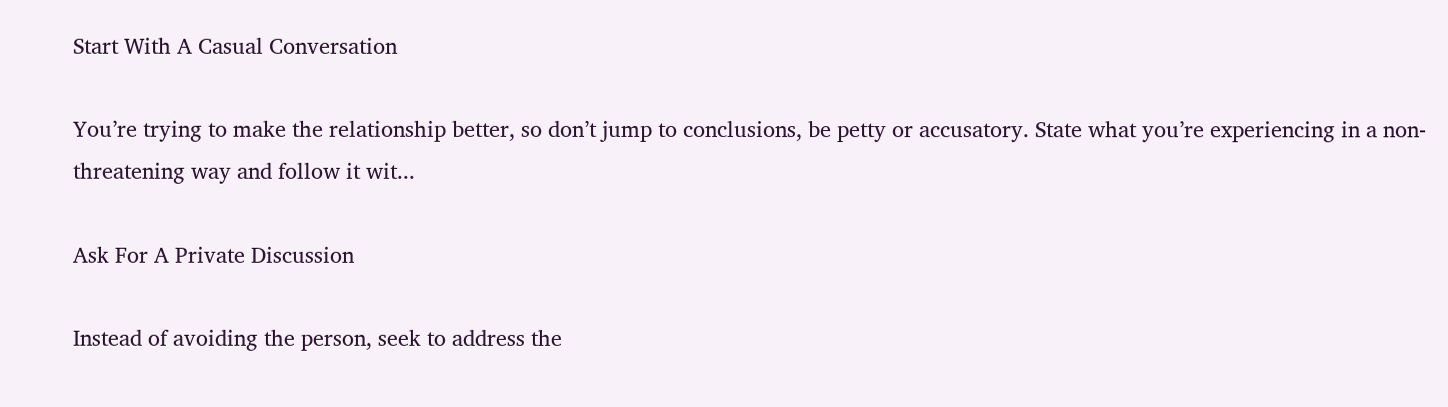Start With A Casual Conversation

You’re trying to make the relationship better, so don’t jump to conclusions, be petty or accusatory. State what you’re experiencing in a non-threatening way and follow it wit...

Ask For A Private Discussion

Instead of avoiding the person, seek to address the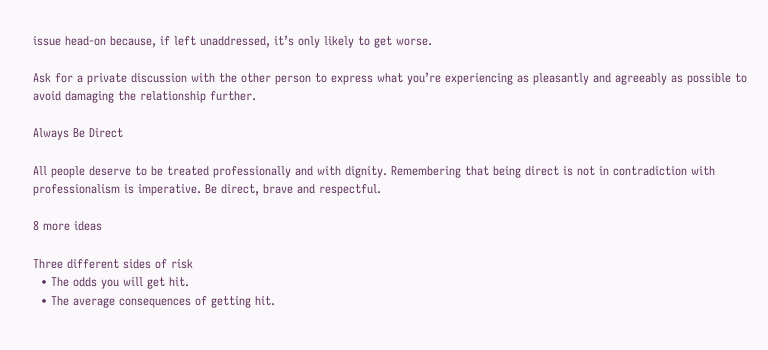issue head-on because, if left unaddressed, it’s only likely to get worse.

Ask for a private discussion with the other person to express what you’re experiencing as pleasantly and agreeably as possible to avoid damaging the relationship further.

Always Be Direct

All people deserve to be treated professionally and with dignity. Remembering that being direct is not in contradiction with professionalism is imperative. Be direct, brave and respectful.

8 more ideas

Three different sides of risk
  • The odds you will get hit.
  • The average consequences of getting hit.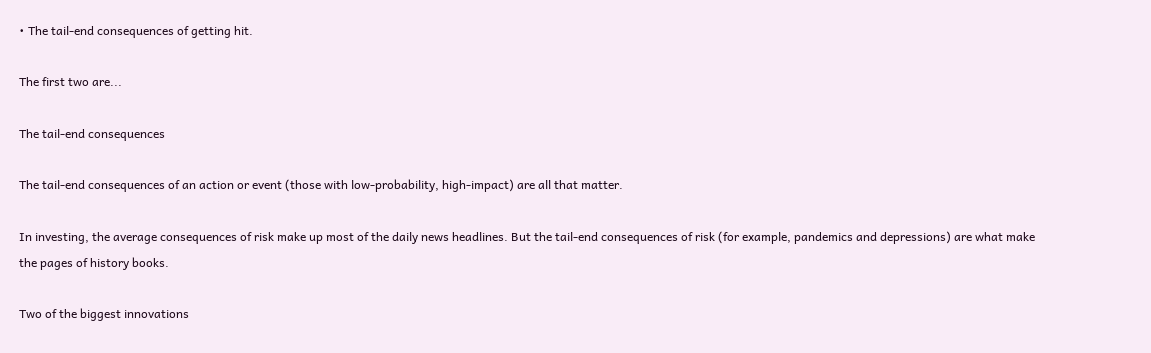• The tail-end consequences of getting hit.

The first two are...

The tail-end consequences

The tail-end consequences of an action or event (those with low-probability, high-impact) are all that matter.

In investing, the average consequences of risk make up most of the daily news headlines. But the tail-end consequences of risk (for example, pandemics and depressions) are what make the pages of history books.

Two of the biggest innovations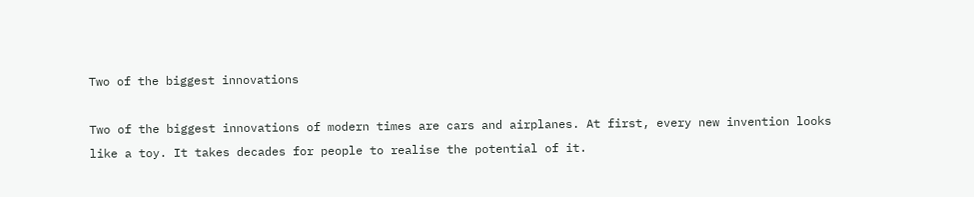Two of the biggest innovations

Two of the biggest innovations of modern times are cars and airplanes. At first, every new invention looks like a toy. It takes decades for people to realise the potential of it.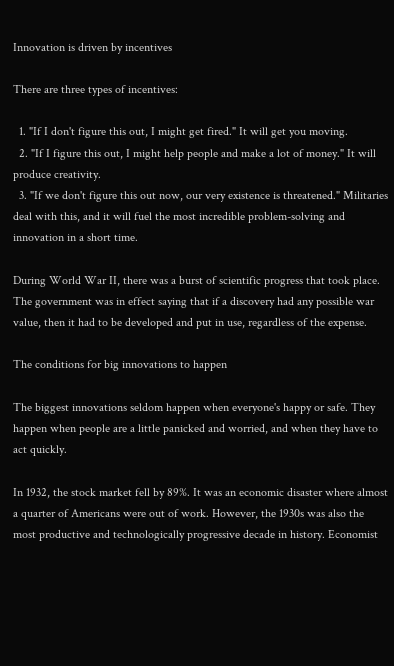Innovation is driven by incentives

There are three types of incentives:

  1. "If I don't figure this out, I might get fired." It will get you moving.
  2. "If I figure this out, I might help people and make a lot of money." It will produce creativity.
  3. "If we don't figure this out now, our very existence is threatened." Militaries deal with this, and it will fuel the most incredible problem-solving and innovation in a short time.

During World War II, there was a burst of scientific progress that took place. The government was in effect saying that if a discovery had any possible war value, then it had to be developed and put in use, regardless of the expense.

The conditions for big innovations to happen

The biggest innovations seldom happen when everyone's happy or safe. They happen when people are a little panicked and worried, and when they have to act quickly.

In 1932, the stock market fell by 89%. It was an economic disaster where almost a quarter of Americans were out of work. However, the 1930s was also the most productive and technologically progressive decade in history. Economist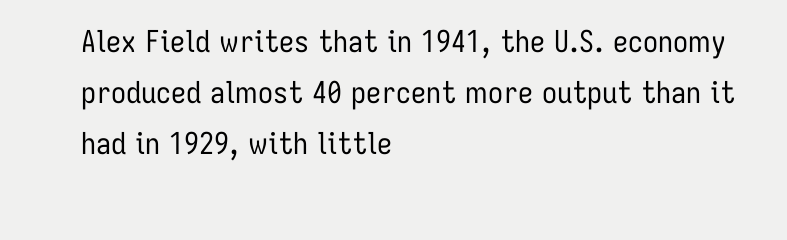Alex Field writes that in 1941, the U.S. economy produced almost 40 percent more output than it had in 1929, with little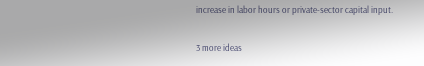increase in labor hours or private-sector capital input.

3 more ideas